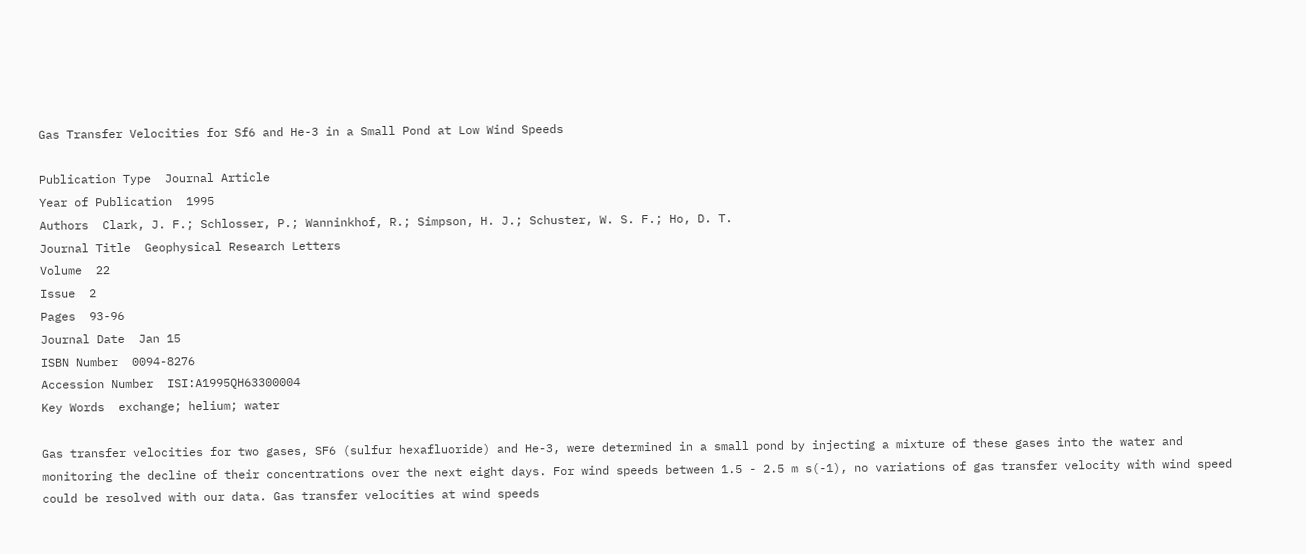Gas Transfer Velocities for Sf6 and He-3 in a Small Pond at Low Wind Speeds

Publication Type  Journal Article
Year of Publication  1995
Authors  Clark, J. F.; Schlosser, P.; Wanninkhof, R.; Simpson, H. J.; Schuster, W. S. F.; Ho, D. T.
Journal Title  Geophysical Research Letters
Volume  22
Issue  2
Pages  93-96
Journal Date  Jan 15
ISBN Number  0094-8276
Accession Number  ISI:A1995QH63300004
Key Words  exchange; helium; water

Gas transfer velocities for two gases, SF6 (sulfur hexafluoride) and He-3, were determined in a small pond by injecting a mixture of these gases into the water and monitoring the decline of their concentrations over the next eight days. For wind speeds between 1.5 - 2.5 m s(-1), no variations of gas transfer velocity with wind speed could be resolved with our data. Gas transfer velocities at wind speeds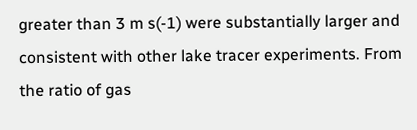greater than 3 m s(-1) were substantially larger and consistent with other lake tracer experiments. From the ratio of gas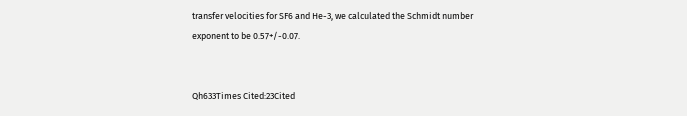transfer velocities for SF6 and He-3, we calculated the Schmidt number exponent to be 0.57+/-0.07.


Qh633Times Cited:23Cited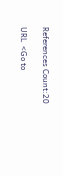References Count:20

URL  <Go to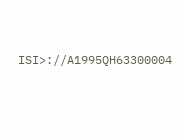ISI>://A1995QH63300004